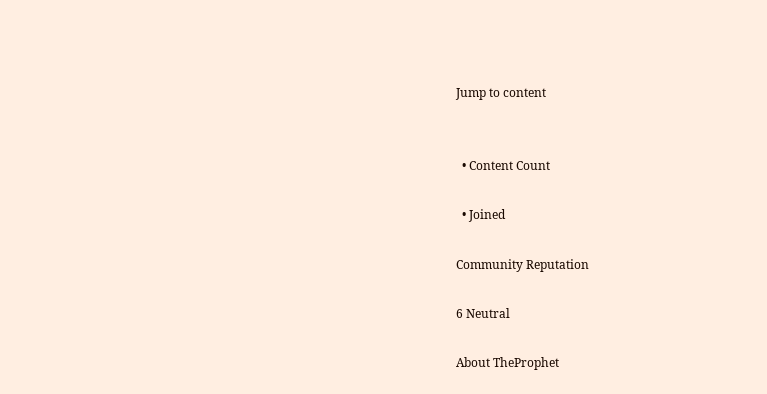Jump to content


  • Content Count

  • Joined

Community Reputation

6 Neutral

About TheProphet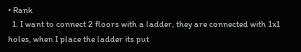• Rank
  1. I want to connect 2 floors with a ladder, they are connected with 1x1 holes, when I place the ladder its put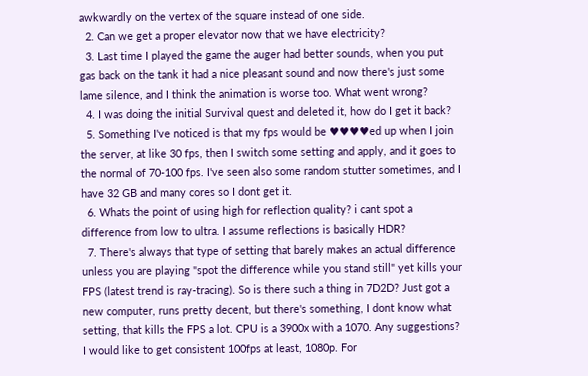awkwardly on the vertex of the square instead of one side.
  2. Can we get a proper elevator now that we have electricity?
  3. Last time I played the game the auger had better sounds, when you put gas back on the tank it had a nice pleasant sound and now there's just some lame silence, and I think the animation is worse too. What went wrong?
  4. I was doing the initial Survival quest and deleted it, how do I get it back?
  5. Something I've noticed is that my fps would be ♥♥♥♥ed up when I join the server, at like 30 fps, then I switch some setting and apply, and it goes to the normal of 70-100 fps. I've seen also some random stutter sometimes, and I have 32 GB and many cores so I dont get it.
  6. Whats the point of using high for reflection quality? i cant spot a difference from low to ultra. I assume reflections is basically HDR?
  7. There's always that type of setting that barely makes an actual difference unless you are playing "spot the difference while you stand still" yet kills your FPS (latest trend is ray-tracing). So is there such a thing in 7D2D? Just got a new computer, runs pretty decent, but there's something, I dont know what setting, that kills the FPS a lot. CPU is a 3900x with a 1070. Any suggestions? I would like to get consistent 100fps at least, 1080p. For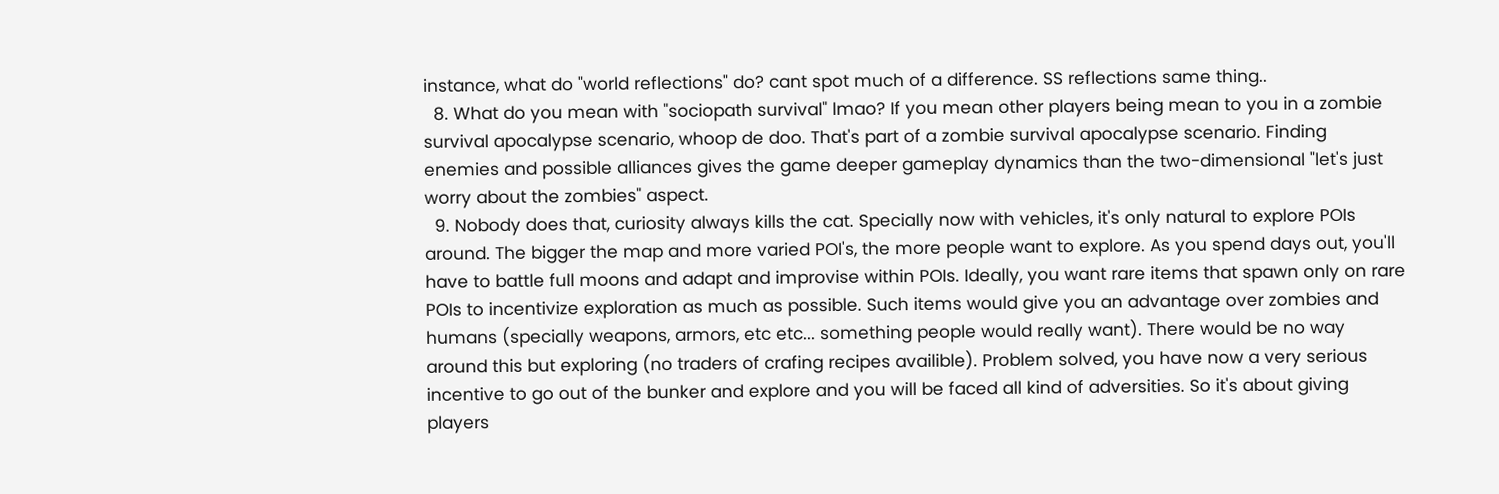instance, what do "world reflections" do? cant spot much of a difference. SS reflections same thing..
  8. What do you mean with "sociopath survival" lmao? If you mean other players being mean to you in a zombie survival apocalypse scenario, whoop de doo. That's part of a zombie survival apocalypse scenario. Finding enemies and possible alliances gives the game deeper gameplay dynamics than the two-dimensional "let's just worry about the zombies" aspect.
  9. Nobody does that, curiosity always kills the cat. Specially now with vehicles, it's only natural to explore POIs around. The bigger the map and more varied POI's, the more people want to explore. As you spend days out, you'll have to battle full moons and adapt and improvise within POIs. Ideally, you want rare items that spawn only on rare POIs to incentivize exploration as much as possible. Such items would give you an advantage over zombies and humans (specially weapons, armors, etc etc... something people would really want). There would be no way around this but exploring (no traders of crafing recipes availible). Problem solved, you have now a very serious incentive to go out of the bunker and explore and you will be faced all kind of adversities. So it's about giving players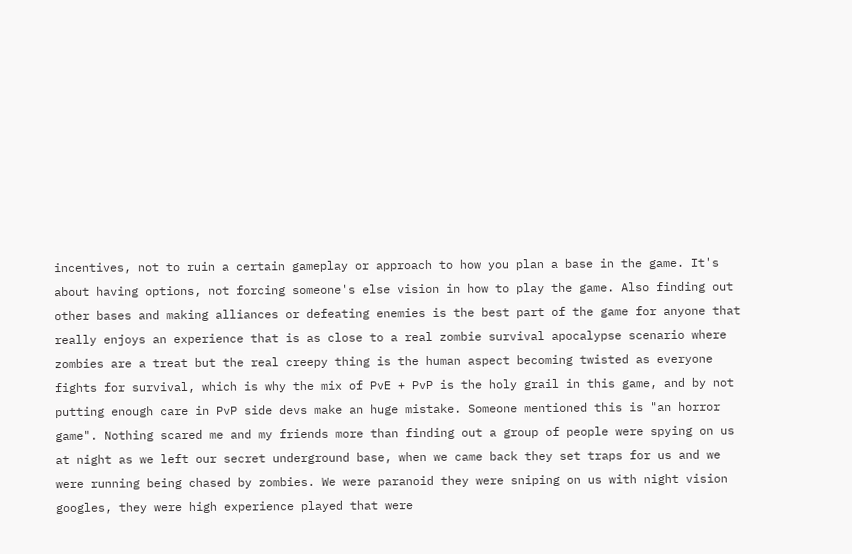incentives, not to ruin a certain gameplay or approach to how you plan a base in the game. It's about having options, not forcing someone's else vision in how to play the game. Also finding out other bases and making alliances or defeating enemies is the best part of the game for anyone that really enjoys an experience that is as close to a real zombie survival apocalypse scenario where zombies are a treat but the real creepy thing is the human aspect becoming twisted as everyone fights for survival, which is why the mix of PvE + PvP is the holy grail in this game, and by not putting enough care in PvP side devs make an huge mistake. Someone mentioned this is "an horror game". Nothing scared me and my friends more than finding out a group of people were spying on us at night as we left our secret underground base, when we came back they set traps for us and we were running being chased by zombies. We were paranoid they were sniping on us with night vision googles, they were high experience played that were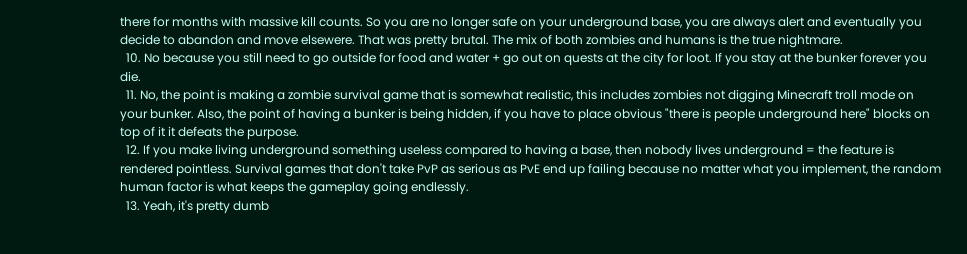there for months with massive kill counts. So you are no longer safe on your underground base, you are always alert and eventually you decide to abandon and move elsewere. That was pretty brutal. The mix of both zombies and humans is the true nightmare.
  10. No because you still need to go outside for food and water + go out on quests at the city for loot. If you stay at the bunker forever you die.
  11. No, the point is making a zombie survival game that is somewhat realistic, this includes zombies not digging Minecraft troll mode on your bunker. Also, the point of having a bunker is being hidden, if you have to place obvious "there is people underground here" blocks on top of it it defeats the purpose.
  12. If you make living underground something useless compared to having a base, then nobody lives underground = the feature is rendered pointless. Survival games that don't take PvP as serious as PvE end up failing because no matter what you implement, the random human factor is what keeps the gameplay going endlessly.
  13. Yeah, it's pretty dumb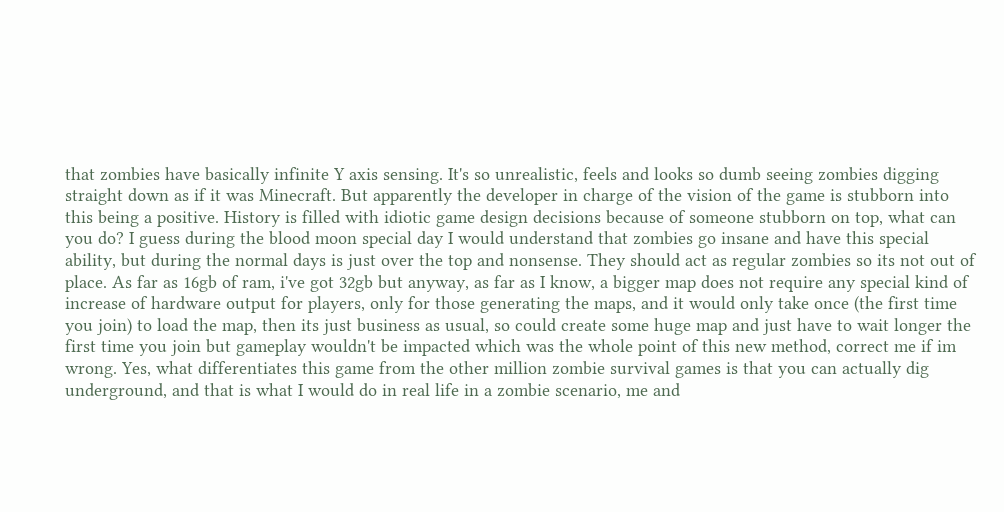that zombies have basically infinite Y axis sensing. It's so unrealistic, feels and looks so dumb seeing zombies digging straight down as if it was Minecraft. But apparently the developer in charge of the vision of the game is stubborn into this being a positive. History is filled with idiotic game design decisions because of someone stubborn on top, what can you do? I guess during the blood moon special day I would understand that zombies go insane and have this special ability, but during the normal days is just over the top and nonsense. They should act as regular zombies so its not out of place. As far as 16gb of ram, i've got 32gb but anyway, as far as I know, a bigger map does not require any special kind of increase of hardware output for players, only for those generating the maps, and it would only take once (the first time you join) to load the map, then its just business as usual, so could create some huge map and just have to wait longer the first time you join but gameplay wouldn't be impacted which was the whole point of this new method, correct me if im wrong. Yes, what differentiates this game from the other million zombie survival games is that you can actually dig underground, and that is what I would do in real life in a zombie scenario, me and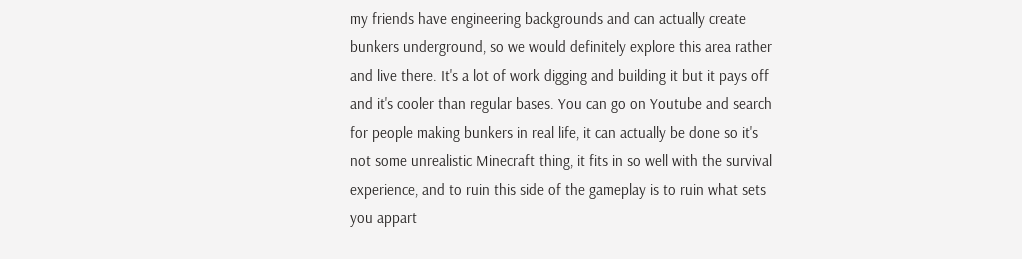my friends have engineering backgrounds and can actually create bunkers underground, so we would definitely explore this area rather and live there. It's a lot of work digging and building it but it pays off and it's cooler than regular bases. You can go on Youtube and search for people making bunkers in real life, it can actually be done so it's not some unrealistic Minecraft thing, it fits in so well with the survival experience, and to ruin this side of the gameplay is to ruin what sets you appart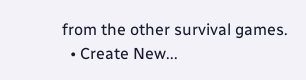from the other survival games.
  • Create New...